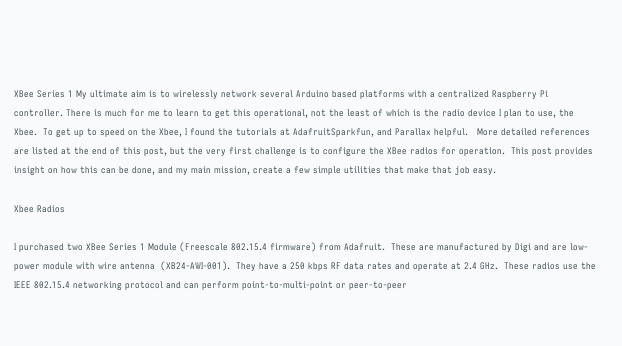XBee Series 1 My ultimate aim is to wirelessly network several Arduino based platforms with a centralized Raspberry Pi controller. There is much for me to learn to get this operational, not the least of which is the radio device I plan to use, the Xbee.  To get up to speed on the Xbee, I found the tutorials at AdafruitSparkfun, and Parallax helpful.   More detailed references are listed at the end of this post, but the very first challenge is to configure the XBee radios for operation.  This post provides insight on how this can be done, and my main mission, create a few simple utilities that make that job easy.

Xbee Radios

I purchased two XBee Series 1 Module (Freescale 802.15.4 firmware) from Adafruit.  These are manufactured by Digi and are low-power module with wire antenna  (XB24-AWI-001).  They have a 250 kbps RF data rates and operate at 2.4 GHz.  These radios use the IEEE 802.15.4 networking protocol and can perform point-to-multi-point or peer-to-peer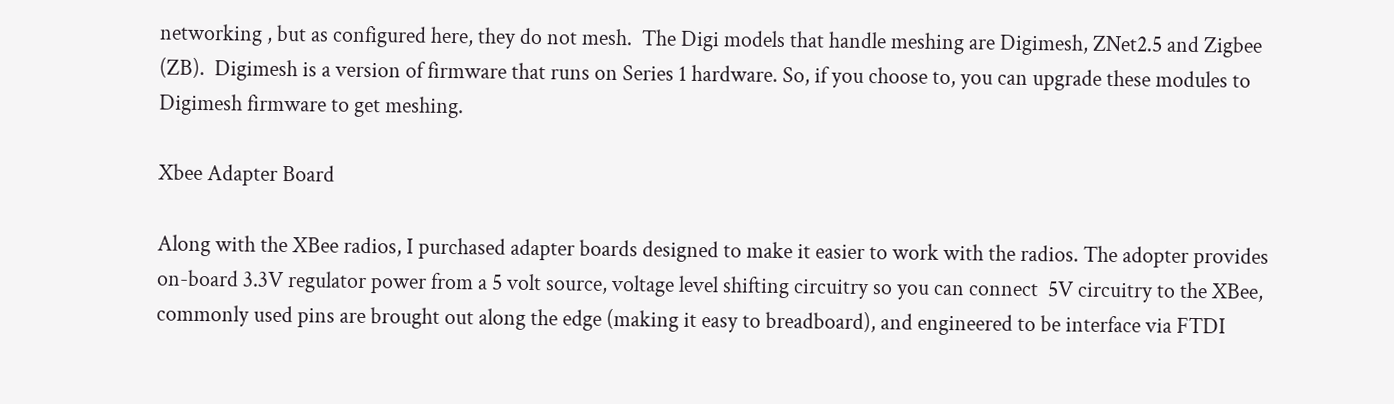networking , but as configured here, they do not mesh.  The Digi models that handle meshing are Digimesh, ZNet2.5 and Zigbee (ZB).  Digimesh is a version of firmware that runs on Series 1 hardware. So, if you choose to, you can upgrade these modules to Digimesh firmware to get meshing.

Xbee Adapter Board

Along with the XBee radios, I purchased adapter boards designed to make it easier to work with the radios. The adopter provides on-board 3.3V regulator power from a 5 volt source, voltage level shifting circuitry so you can connect  5V circuitry to the XBee, commonly used pins are brought out along the edge (making it easy to breadboard), and engineered to be interface via FTDI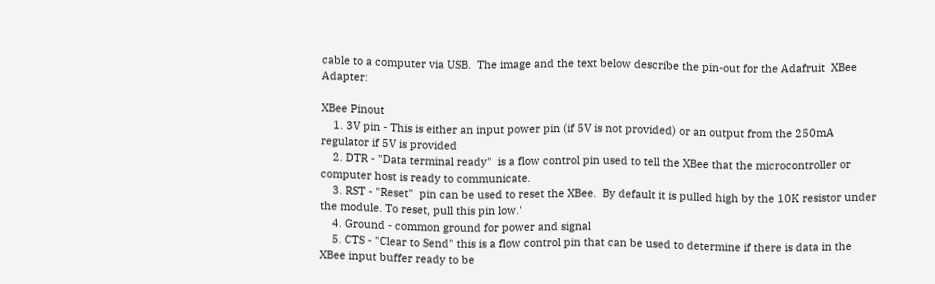cable to a computer via USB.  The image and the text below describe the pin-out for the Adafruit  XBee Adapter:

XBee Pinout
    1. 3V pin - This is either an input power pin (if 5V is not provided) or an output from the 250mA regulator if 5V is provided
    2. DTR - "Data terminal ready"  is a flow control pin used to tell the XBee that the microcontroller or computer host is ready to communicate.
    3. RST - "Reset"  pin can be used to reset the XBee.  By default it is pulled high by the 10K resistor under the module. To reset, pull this pin low.'
    4. Ground - common ground for power and signal
    5. CTS - "Clear to Send" this is a flow control pin that can be used to determine if there is data in the XBee input buffer ready to be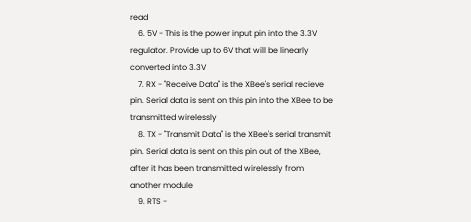read
    6. 5V - This is the power input pin into the 3.3V regulator. Provide up to 6V that will be linearly converted into 3.3V
    7. RX - "Receive Data" is the XBee's serial recieve pin. Serial data is sent on this pin into the XBee to be transmitted wirelessly
    8. TX - "Transmit Data" is the XBee's serial transmit pin. Serial data is sent on this pin out of the XBee, after it has been transmitted wirelessly from another module
    9. RTS -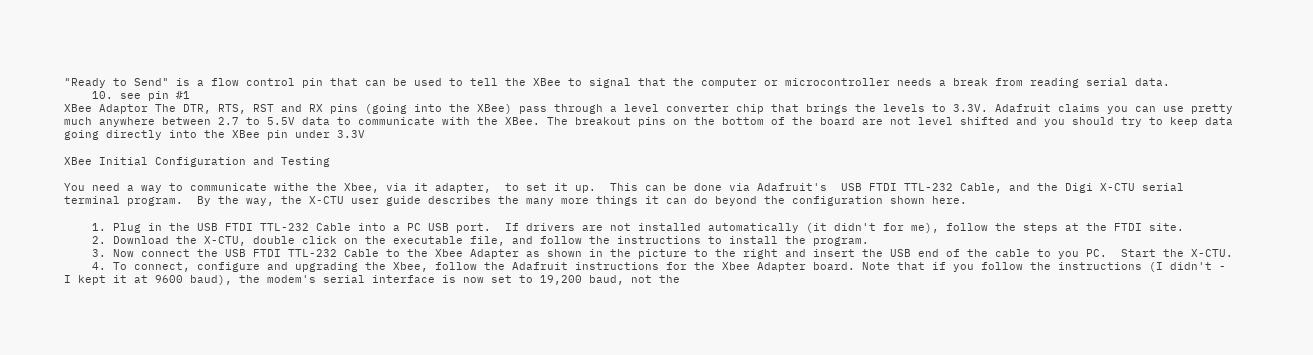"Ready to Send" is a flow control pin that can be used to tell the XBee to signal that the computer or microcontroller needs a break from reading serial data.
    10. see pin #1
XBee Adaptor The DTR, RTS, RST and RX pins (going into the XBee) pass through a level converter chip that brings the levels to 3.3V. Adafruit claims you can use pretty much anywhere between 2.7 to 5.5V data to communicate with the XBee. The breakout pins on the bottom of the board are not level shifted and you should try to keep data going directly into the XBee pin under 3.3V

XBee Initial Configuration and Testing

You need a way to communicate withe the Xbee, via it adapter,  to set it up.  This can be done via Adafruit's  USB FTDI TTL-232 Cable, and the Digi X-CTU serial terminal program.  By the way, the X-CTU user guide describes the many more things it can do beyond the configuration shown here.

    1. Plug in the USB FTDI TTL-232 Cable into a PC USB port.  If drivers are not installed automatically (it didn't for me), follow the steps at the FTDI site.
    2. Download the X-CTU, double click on the executable file, and follow the instructions to install the program.
    3. Now connect the USB FTDI TTL-232 Cable to the Xbee Adapter as shown in the picture to the right and insert the USB end of the cable to you PC.  Start the X-CTU.
    4. To connect, configure and upgrading the Xbee, follow the Adafruit instructions for the Xbee Adapter board. Note that if you follow the instructions (I didn't - I kept it at 9600 baud), the modem's serial interface is now set to 19,200 baud, not the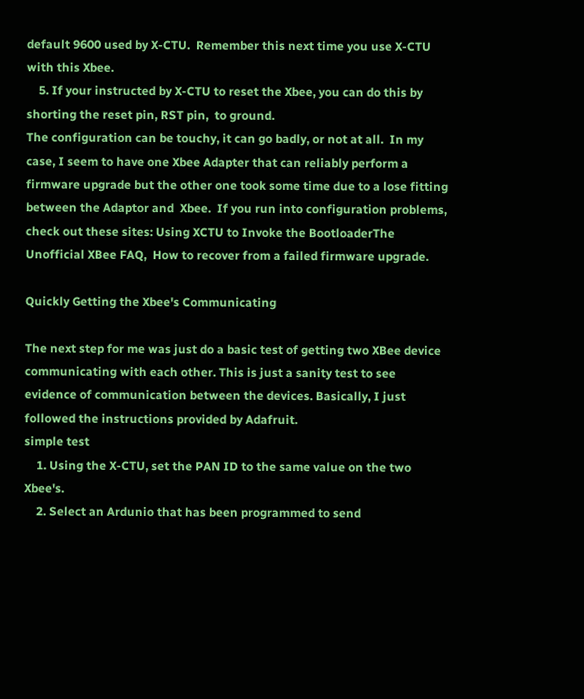default 9600 used by X-CTU.  Remember this next time you use X-CTU with this Xbee.
    5. If your instructed by X-CTU to reset the Xbee, you can do this by shorting the reset pin, RST pin,  to ground.
The configuration can be touchy, it can go badly, or not at all.  In my case, I seem to have one Xbee Adapter that can reliably perform a firmware upgrade but the other one took some time due to a lose fitting between the Adaptor and  Xbee.  If you run into configuration problems, check out these sites: Using XCTU to Invoke the BootloaderThe Unofficial XBee FAQ,  How to recover from a failed firmware upgrade.

Quickly Getting the Xbee's Communicating

The next step for me was just do a basic test of getting two XBee device communicating with each other. This is just a sanity test to see evidence of communication between the devices. Basically, I just followed the instructions provided by Adafruit.
simple test
    1. Using the X-CTU, set the PAN ID to the same value on the two Xbee's.
    2. Select an Ardunio that has been programmed to send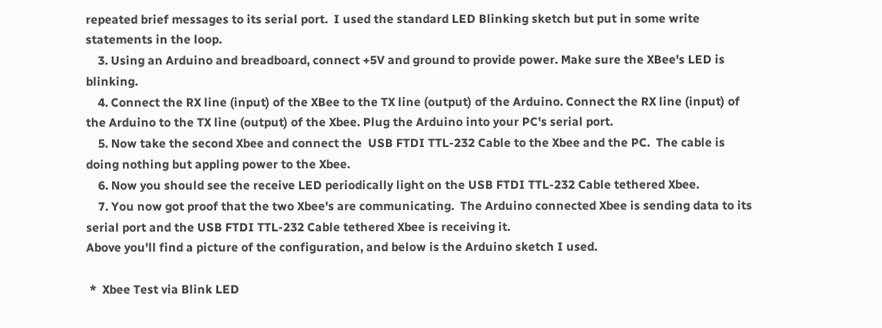repeated brief messages to its serial port.  I used the standard LED Blinking sketch but put in some write statements in the loop.
    3. Using an Arduino and breadboard, connect +5V and ground to provide power. Make sure the XBee's LED is blinking.
    4. Connect the RX line (input) of the XBee to the TX line (output) of the Arduino. Connect the RX line (input) of the Arduino to the TX line (output) of the Xbee. Plug the Arduino into your PC's serial port.
    5. Now take the second Xbee and connect the  USB FTDI TTL-232 Cable to the Xbee and the PC.  The cable is doing nothing but appling power to the Xbee.
    6. Now you should see the receive LED periodically light on the USB FTDI TTL-232 Cable tethered Xbee.
    7. You now got proof that the two Xbee's are communicating.  The Arduino connected Xbee is sending data to its serial port and the USB FTDI TTL-232 Cable tethered Xbee is receiving it.
Above you'll find a picture of the configuration, and below is the Arduino sketch I used.

 *  Xbee Test via Blink LED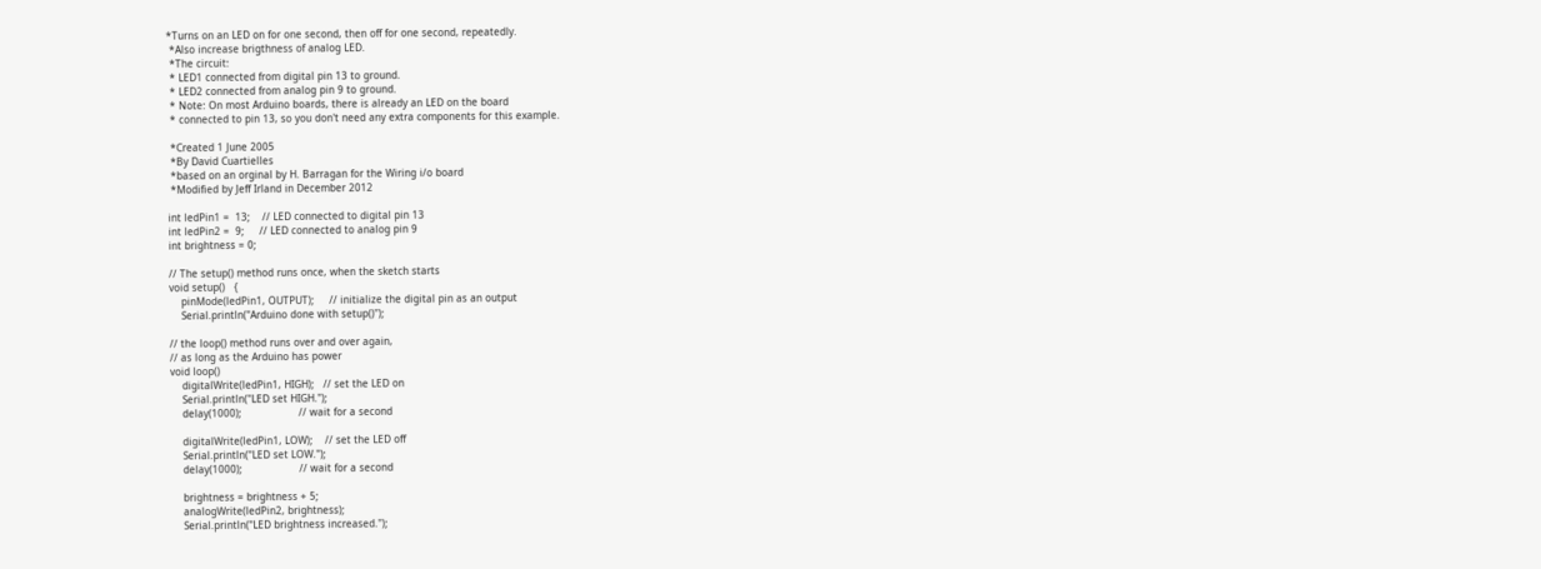*Turns on an LED on for one second, then off for one second, repeatedly.
 *Also increase brigthness of analog LED.
 *The circuit:
 * LED1 connected from digital pin 13 to ground.
 * LED2 connected from analog pin 9 to ground.
 * Note: On most Arduino boards, there is already an LED on the board
 * connected to pin 13, so you don't need any extra components for this example.

 *Created 1 June 2005
 *By David Cuartielles
 *based on an orginal by H. Barragan for the Wiring i/o board
 *Modified by Jeff Irland in December 2012

int ledPin1 =  13;    // LED connected to digital pin 13
int ledPin2 =  9;     // LED connected to analog pin 9
int brightness = 0;

// The setup() method runs once, when the sketch starts
void setup()   {
    pinMode(ledPin1, OUTPUT);     // initialize the digital pin as an output
    Serial.println("Arduino done with setup()");

// the loop() method runs over and over again,
// as long as the Arduino has power
void loop()
    digitalWrite(ledPin1, HIGH);   // set the LED on
    Serial.println("LED set HIGH.");
    delay(1000);                   // wait for a second

    digitalWrite(ledPin1, LOW);    // set the LED off
    Serial.println("LED set LOW.");
    delay(1000);                   // wait for a second

    brightness = brightness + 5;
    analogWrite(ledPin2, brightness);
    Serial.println("LED brightness increased.");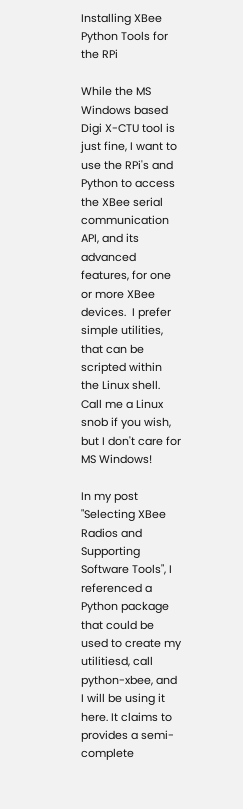Installing XBee Python Tools for the RPi

While the MS Windows based Digi X-CTU tool is just fine, I want to use the RPi's and Python to access the XBee serial communication API, and its advanced features, for one or more XBee devices.  I prefer simple utilities, that can be scripted within the Linux shell.  Call me a Linux snob if you wish, but I don't care for MS Windows!

In my post "Selecting XBee Radios and Supporting Software Tools", I referenced a Python package that could be used to create my utilitiesd, call python-xbee, and I will be using it here. It claims to provides a semi-complete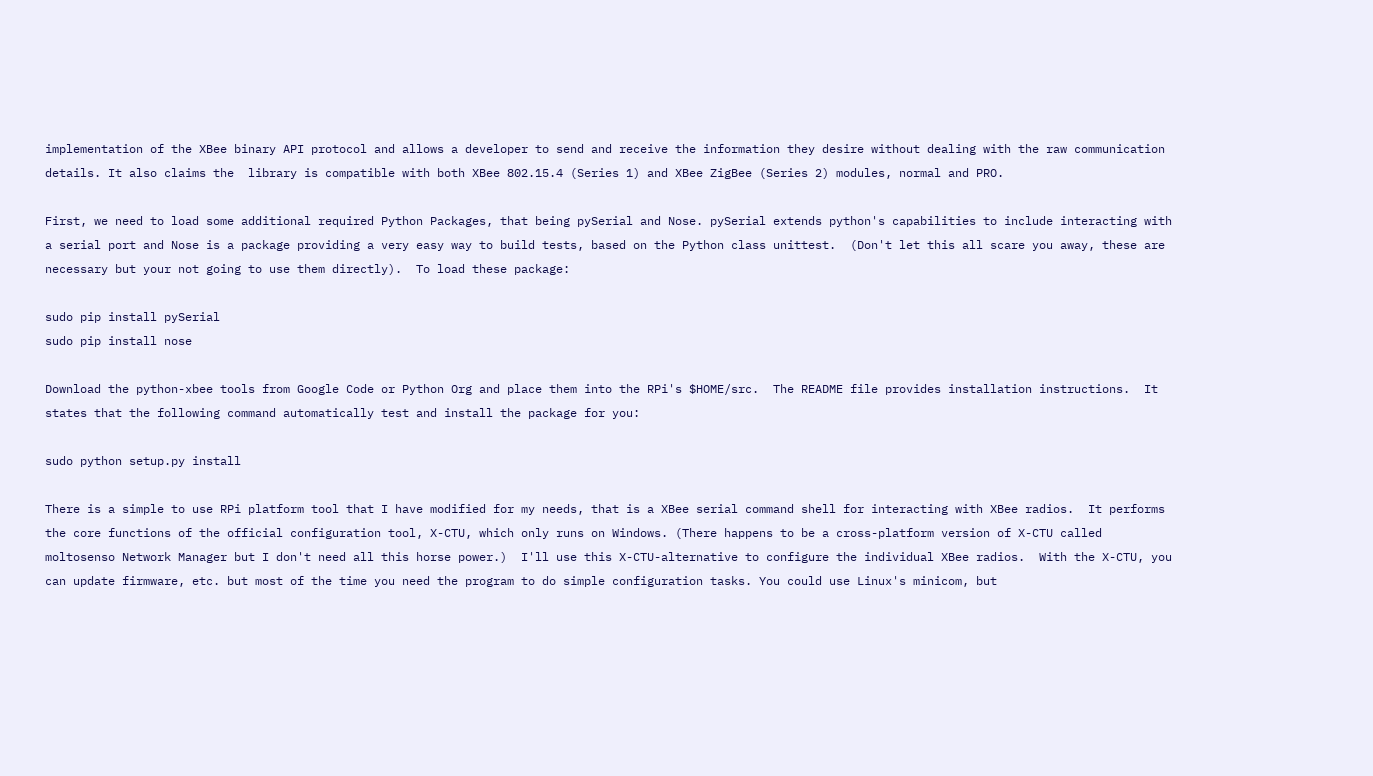implementation of the XBee binary API protocol and allows a developer to send and receive the information they desire without dealing with the raw communication details. It also claims the  library is compatible with both XBee 802.15.4 (Series 1) and XBee ZigBee (Series 2) modules, normal and PRO.

First, we need to load some additional required Python Packages, that being pySerial and Nose. pySerial extends python's capabilities to include interacting with a serial port and Nose is a package providing a very easy way to build tests, based on the Python class unittest.  (Don't let this all scare you away, these are necessary but your not going to use them directly).  To load these package:

sudo pip install pySerial
sudo pip install nose

Download the python-xbee tools from Google Code or Python Org and place them into the RPi's $HOME/src.  The README file provides installation instructions.  It states that the following command automatically test and install the package for you:

sudo python setup.py install

There is a simple to use RPi platform tool that I have modified for my needs, that is a XBee serial command shell for interacting with XBee radios.  It performs the core functions of the official configuration tool, X-CTU, which only runs on Windows. (There happens to be a cross-platform version of X-CTU called moltosenso Network Manager but I don't need all this horse power.)  I'll use this X-CTU-alternative to configure the individual XBee radios.  With the X-CTU, you can update firmware, etc. but most of the time you need the program to do simple configuration tasks. You could use Linux's minicom, but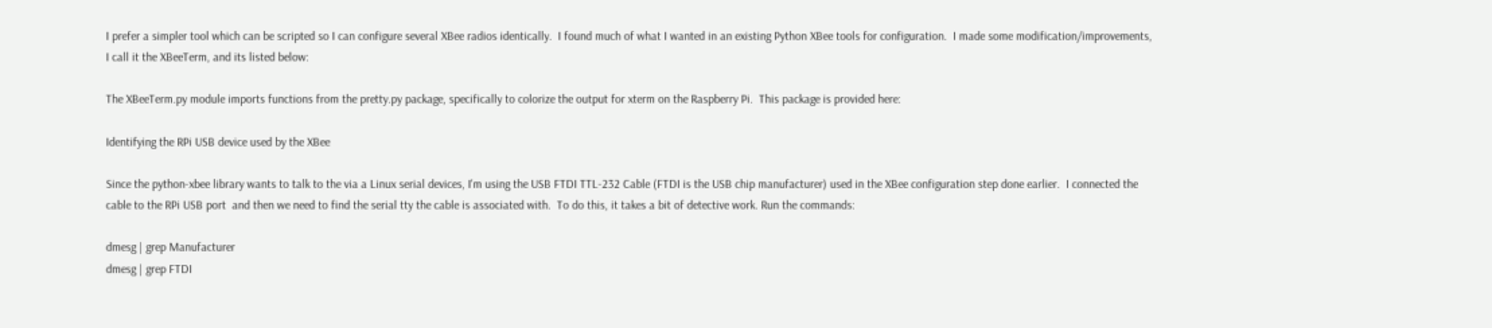I prefer a simpler tool which can be scripted so I can configure several XBee radios identically.  I found much of what I wanted in an existing Python XBee tools for configuration.  I made some modification/improvements, I call it the XBeeTerm, and its listed below:

The XBeeTerm.py module imports functions from the pretty.py package, specifically to colorize the output for xterm on the Raspberry Pi.  This package is provided here:

Identifying the RPi USB device used by the XBee

Since the python-xbee library wants to talk to the via a Linux serial devices, I'm using the USB FTDI TTL-232 Cable (FTDI is the USB chip manufacturer) used in the XBee configuration step done earlier.  I connected the cable to the RPi USB port  and then we need to find the serial tty the cable is associated with.  To do this, it takes a bit of detective work. Run the commands:

dmesg | grep Manufacturer
dmesg | grep FTDI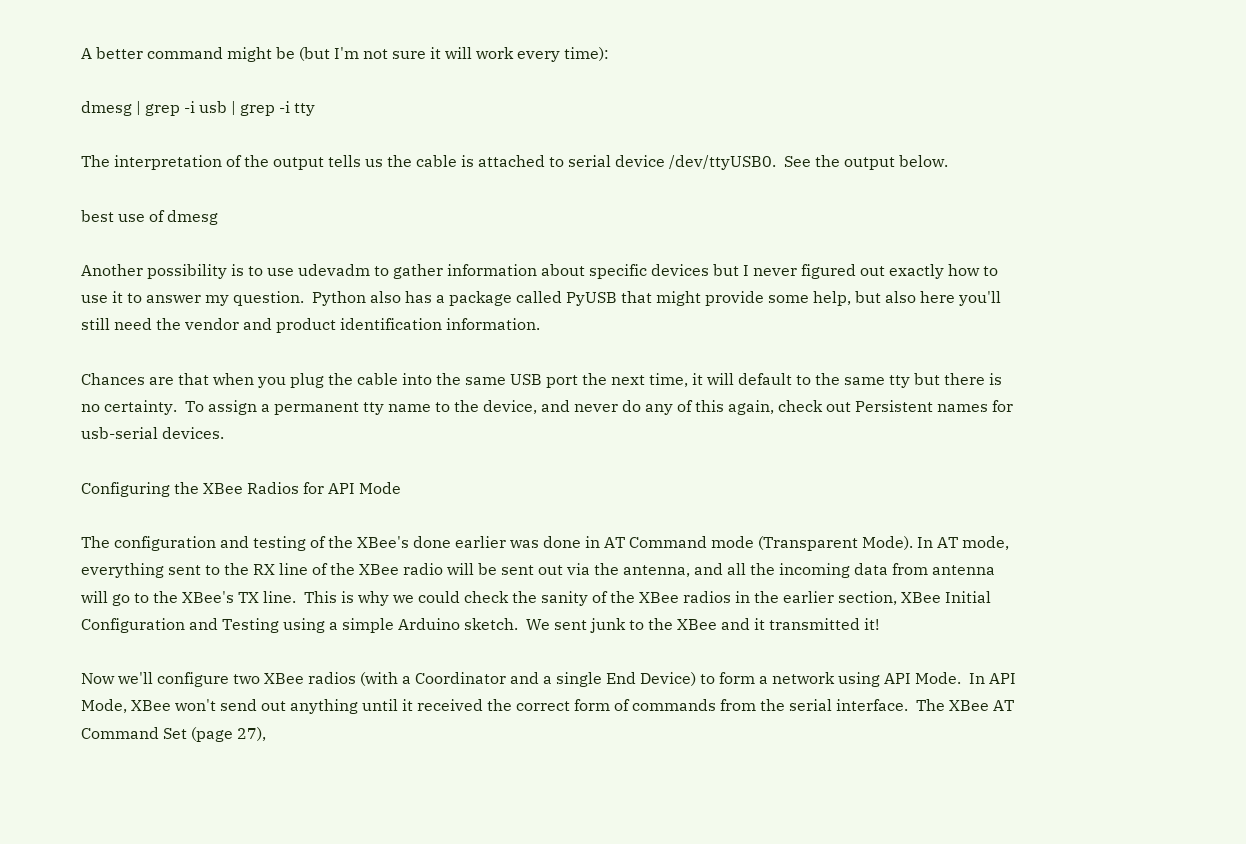A better command might be (but I'm not sure it will work every time):

dmesg | grep -i usb | grep -i tty

The interpretation of the output tells us the cable is attached to serial device /dev/ttyUSB0.  See the output below.

best use of dmesg

Another possibility is to use udevadm to gather information about specific devices but I never figured out exactly how to use it to answer my question.  Python also has a package called PyUSB that might provide some help, but also here you'll still need the vendor and product identification information.

Chances are that when you plug the cable into the same USB port the next time, it will default to the same tty but there is no certainty.  To assign a permanent tty name to the device, and never do any of this again, check out Persistent names for usb-serial devices.

Configuring the XBee Radios for API Mode

The configuration and testing of the XBee's done earlier was done in AT Command mode (Transparent Mode). In AT mode, everything sent to the RX line of the XBee radio will be sent out via the antenna, and all the incoming data from antenna will go to the XBee's TX line.  This is why we could check the sanity of the XBee radios in the earlier section, XBee Initial Configuration and Testing using a simple Arduino sketch.  We sent junk to the XBee and it transmitted it!

Now we'll configure two XBee radios (with a Coordinator and a single End Device) to form a network using API Mode.  In API Mode, XBee won't send out anything until it received the correct form of commands from the serial interface.  The XBee AT Command Set (page 27),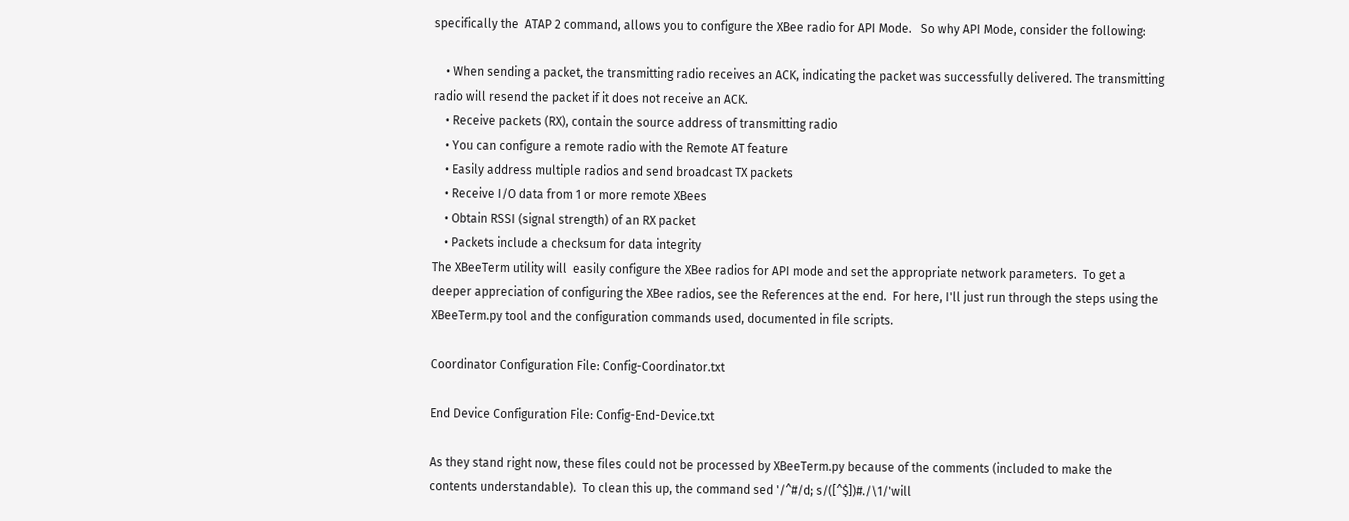specifically the  ATAP 2 command, allows you to configure the XBee radio for API Mode.   So why API Mode, consider the following:

    • When sending a packet, the transmitting radio receives an ACK, indicating the packet was successfully delivered. The transmitting radio will resend the packet if it does not receive an ACK.
    • Receive packets (RX), contain the source address of transmitting radio
    • You can configure a remote radio with the Remote AT feature
    • Easily address multiple radios and send broadcast TX packets
    • Receive I/O data from 1 or more remote XBees
    • Obtain RSSI (signal strength) of an RX packet
    • Packets include a checksum for data integrity
The XBeeTerm utility will  easily configure the XBee radios for API mode and set the appropriate network parameters.  To get a deeper appreciation of configuring the XBee radios, see the References at the end.  For here, I'll just run through the steps using the XBeeTerm.py tool and the configuration commands used, documented in file scripts.

Coordinator Configuration File: Config-Coordinator.txt

End Device Configuration File: Config-End-Device.txt

As they stand right now, these files could not be processed by XBeeTerm.py because of the comments (included to make the contents understandable).  To clean this up, the command sed '/^#/d; s/([^$])#./\1/'will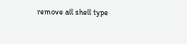remove all shell type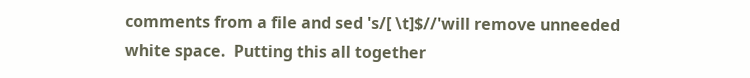comments from a file and sed 's/[ \t]$//'will remove unneeded white space.  Putting this all together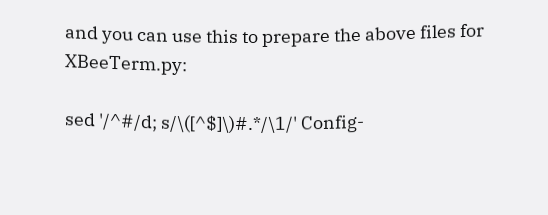and you can use this to prepare the above files for XBeeTerm.py:

sed '/^#/d; s/\([^$]\)#.*/\1/' Config-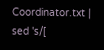Coordinator.txt | sed 's/[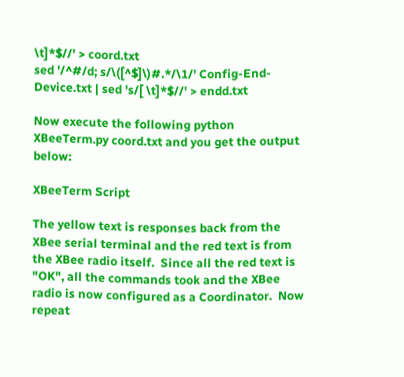\t]*$//' > coord.txt
sed '/^#/d; s/\([^$]\)#.*/\1/' Config-End-Device.txt | sed 's/[ \t]*$//' > endd.txt

Now execute the following python XBeeTerm.py coord.txt and you get the output below:

XBeeTerm Script

The yellow text is responses back from the XBee serial terminal and the red text is from the XBee radio itself.  Since all the red text is "OK", all the commands took and the XBee radio is now configured as a Coordinator.  Now repeat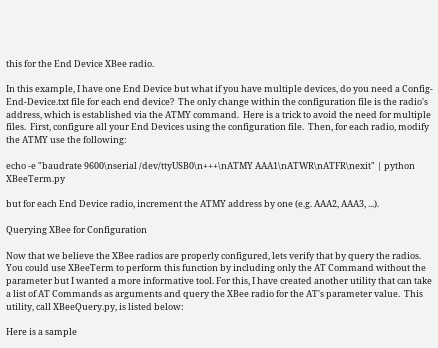this for the End Device XBee radio.

In this example, I have one End Device but what if you have multiple devices, do you need a Config-End-Device.txt file for each end device?  The only change within the configuration file is the radio's address, which is established via the ATMY command.  Here is a trick to avoid the need for multiple files.  First, configure all your End Devices using the configuration file.  Then, for each radio, modify the ATMY use the following:

echo -e "baudrate 9600\nserial /dev/ttyUSB0\n+++\nATMY AAA1\nATWR\nATFR\nexit" | python XBeeTerm.py

but for each End Device radio, increment the ATMY address by one (e.g. AAA2, AAA3, ...).

Querying XBee for Configuration

Now that we believe the XBee radios are properly configured, lets verify that by query the radios.  You could use XBeeTerm to perform this function by including only the AT Command without the parameter but I wanted a more informative tool. For this, I have created another utility that can take a list of AT Commands as arguments and query the XBee radio for the AT's parameter value.  This utility, call XBeeQuery.py, is listed below:

Here is a sample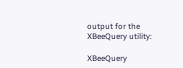output for the XBeeQuery utility:

XBeeQuery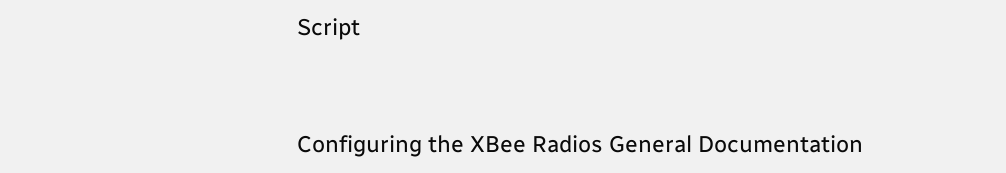Script


Configuring the XBee Radios General Documentation